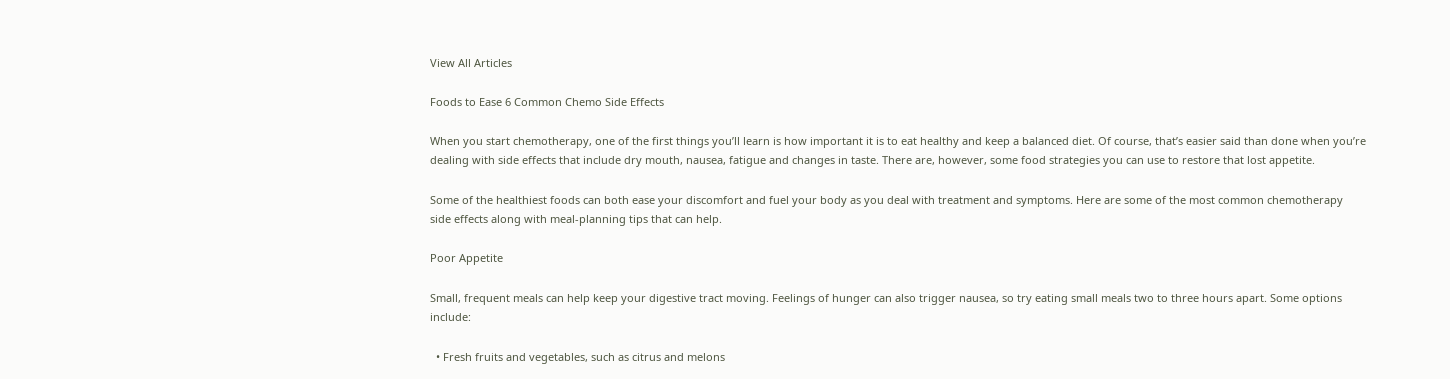View All Articles

Foods to Ease 6 Common Chemo Side Effects

When you start chemotherapy, one of the first things you’ll learn is how important it is to eat healthy and keep a balanced diet. Of course, that’s easier said than done when you’re dealing with side effects that include dry mouth, nausea, fatigue and changes in taste. There are, however, some food strategies you can use to restore that lost appetite.

Some of the healthiest foods can both ease your discomfort and fuel your body as you deal with treatment and symptoms. Here are some of the most common chemotherapy side effects along with meal-planning tips that can help.

Poor Appetite

Small, frequent meals can help keep your digestive tract moving. Feelings of hunger can also trigger nausea, so try eating small meals two to three hours apart. Some options include:

  • Fresh fruits and vegetables, such as citrus and melons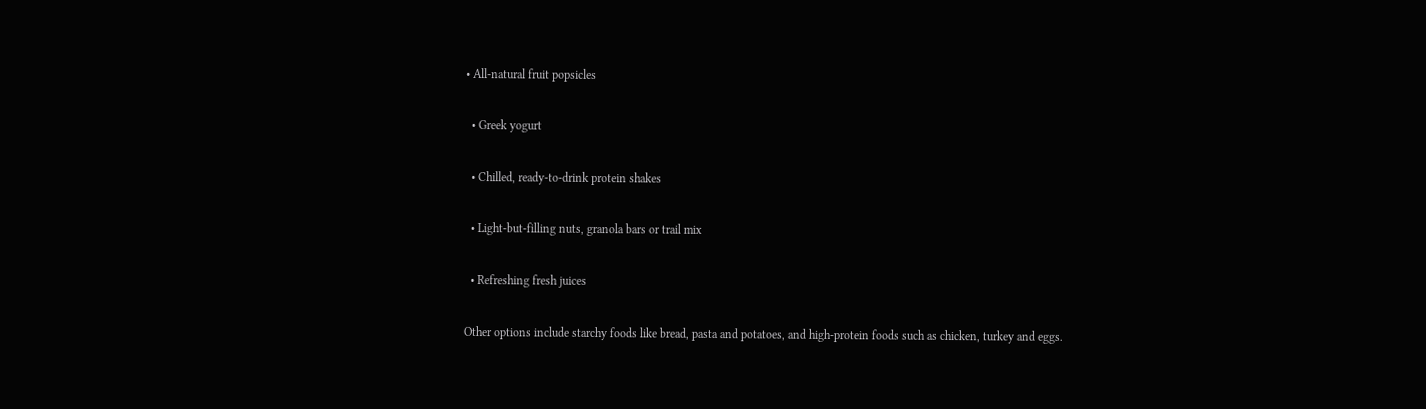• All-natural fruit popsicles

  • Greek yogurt

  • Chilled, ready-to-drink protein shakes

  • Light-but-filling nuts, granola bars or trail mix

  • Refreshing fresh juices

Other options include starchy foods like bread, pasta and potatoes, and high-protein foods such as chicken, turkey and eggs.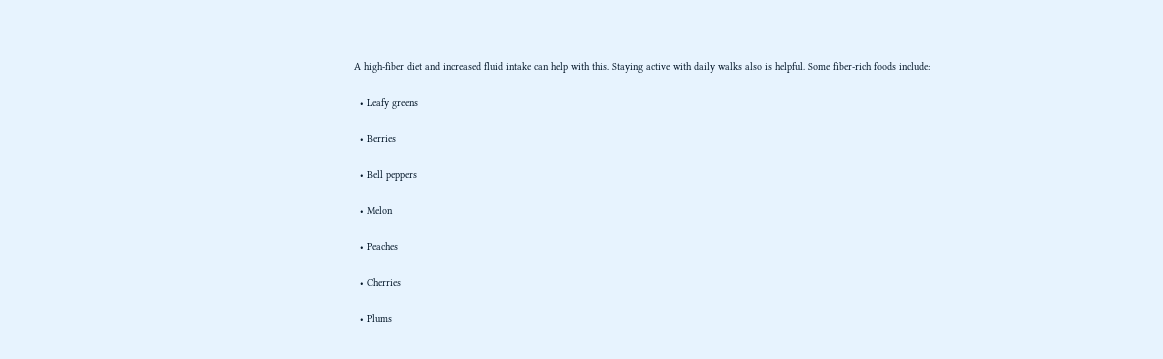A high-fiber diet and increased fluid intake can help with this. Staying active with daily walks also is helpful. Some fiber-rich foods include:

  • Leafy greens

  • Berries

  • Bell peppers

  • Melon

  • Peaches

  • Cherries

  • Plums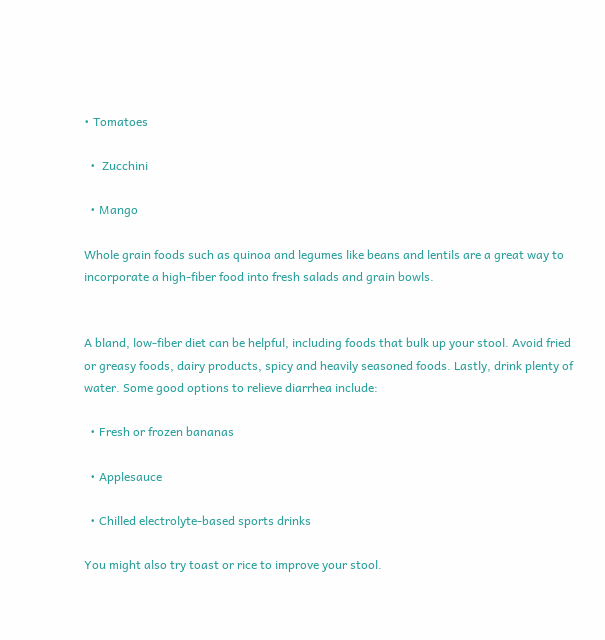• Tomatoes

  •  Zucchini

  • Mango

Whole grain foods such as quinoa and legumes like beans and lentils are a great way to incorporate a high-fiber food into fresh salads and grain bowls.


A bland, low-fiber diet can be helpful, including foods that bulk up your stool. Avoid fried or greasy foods, dairy products, spicy and heavily seasoned foods. Lastly, drink plenty of water. Some good options to relieve diarrhea include:

  • Fresh or frozen bananas

  • Applesauce

  • Chilled electrolyte-based sports drinks

You might also try toast or rice to improve your stool.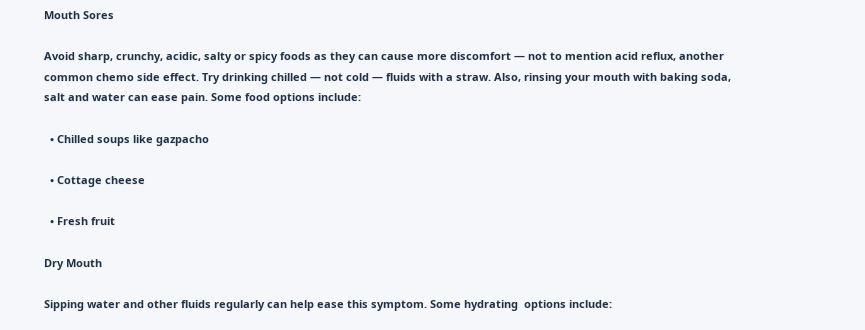Mouth Sores

Avoid sharp, crunchy, acidic, salty or spicy foods as they can cause more discomfort — not to mention acid reflux, another common chemo side effect. Try drinking chilled — not cold — fluids with a straw. Also, rinsing your mouth with baking soda, salt and water can ease pain. Some food options include:

  • Chilled soups like gazpacho

  • Cottage cheese

  • Fresh fruit

Dry Mouth

Sipping water and other fluids regularly can help ease this symptom. Some hydrating  options include: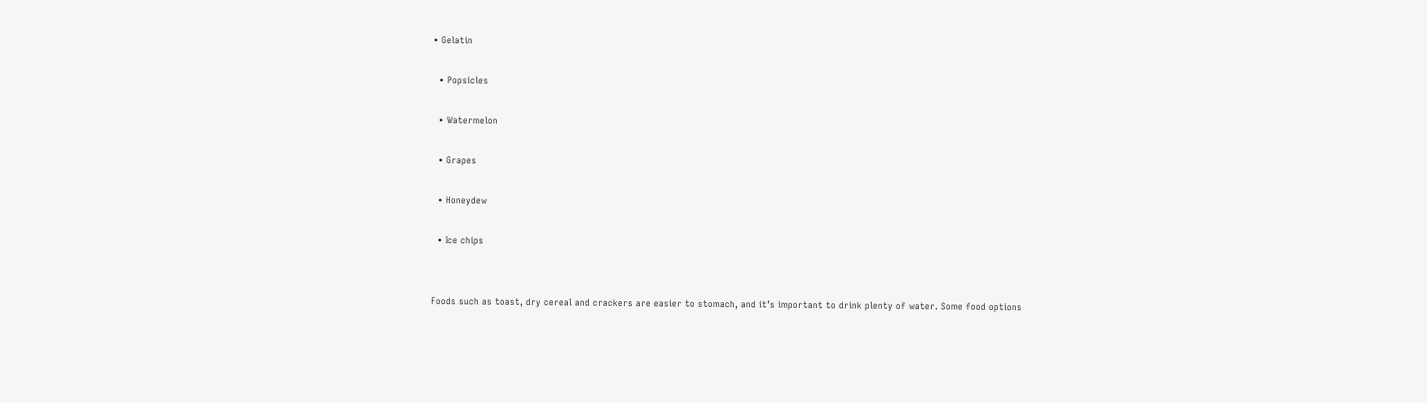• Gelatin

  • Popsicles

  • Watermelon

  • Grapes

  • Honeydew

  • Ice chips


Foods such as toast, dry cereal and crackers are easier to stomach, and it’s important to drink plenty of water. Some food options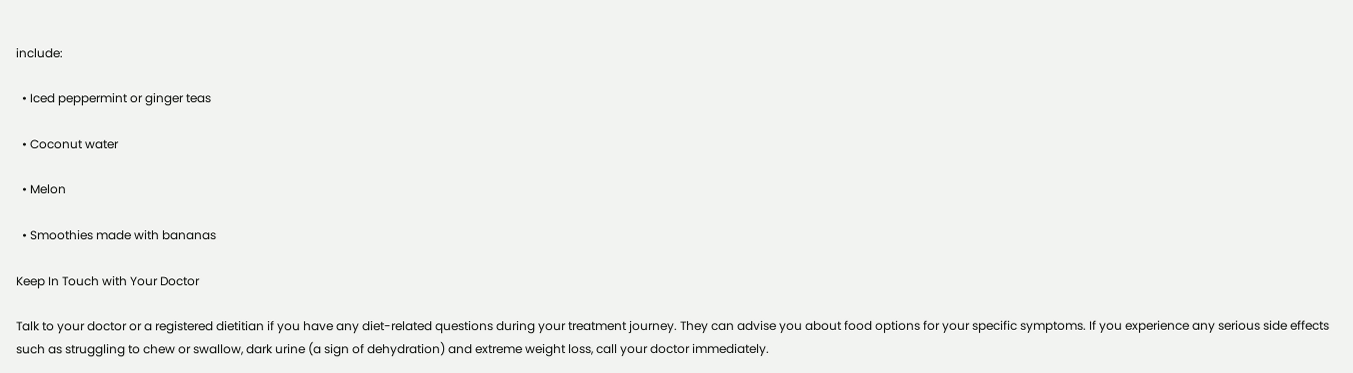include:

  • Iced peppermint or ginger teas

  • Coconut water

  • Melon

  • Smoothies made with bananas

Keep In Touch with Your Doctor

Talk to your doctor or a registered dietitian if you have any diet-related questions during your treatment journey. They can advise you about food options for your specific symptoms. If you experience any serious side effects such as struggling to chew or swallow, dark urine (a sign of dehydration) and extreme weight loss, call your doctor immediately.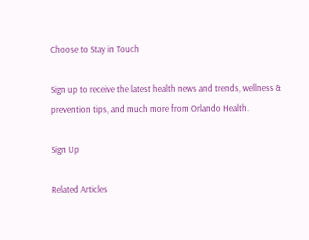Choose to Stay in Touch

Sign up to receive the latest health news and trends, wellness & prevention tips, and much more from Orlando Health.

Sign Up

Related Articles